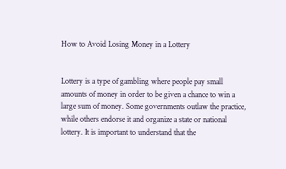How to Avoid Losing Money in a Lottery


Lottery is a type of gambling where people pay small amounts of money in order to be given a chance to win a large sum of money. Some governments outlaw the practice, while others endorse it and organize a state or national lottery. It is important to understand that the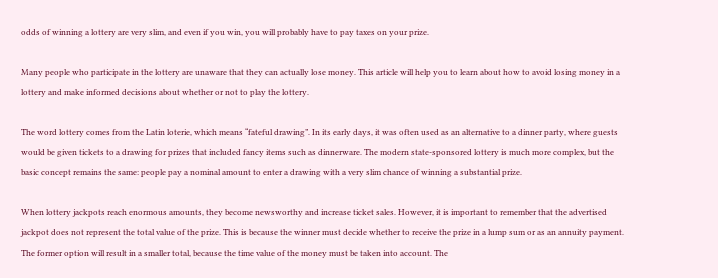odds of winning a lottery are very slim, and even if you win, you will probably have to pay taxes on your prize.

Many people who participate in the lottery are unaware that they can actually lose money. This article will help you to learn about how to avoid losing money in a lottery and make informed decisions about whether or not to play the lottery.

The word lottery comes from the Latin loterie, which means “fateful drawing”. In its early days, it was often used as an alternative to a dinner party, where guests would be given tickets to a drawing for prizes that included fancy items such as dinnerware. The modern state-sponsored lottery is much more complex, but the basic concept remains the same: people pay a nominal amount to enter a drawing with a very slim chance of winning a substantial prize.

When lottery jackpots reach enormous amounts, they become newsworthy and increase ticket sales. However, it is important to remember that the advertised jackpot does not represent the total value of the prize. This is because the winner must decide whether to receive the prize in a lump sum or as an annuity payment. The former option will result in a smaller total, because the time value of the money must be taken into account. The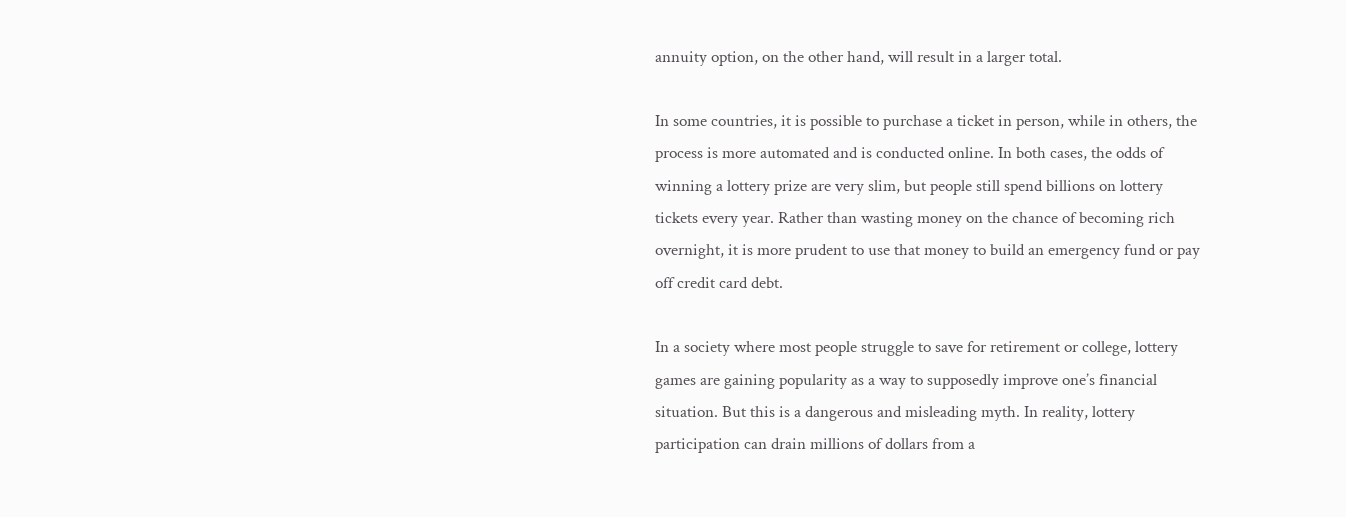annuity option, on the other hand, will result in a larger total.

In some countries, it is possible to purchase a ticket in person, while in others, the process is more automated and is conducted online. In both cases, the odds of winning a lottery prize are very slim, but people still spend billions on lottery tickets every year. Rather than wasting money on the chance of becoming rich overnight, it is more prudent to use that money to build an emergency fund or pay off credit card debt.

In a society where most people struggle to save for retirement or college, lottery games are gaining popularity as a way to supposedly improve one’s financial situation. But this is a dangerous and misleading myth. In reality, lottery participation can drain millions of dollars from a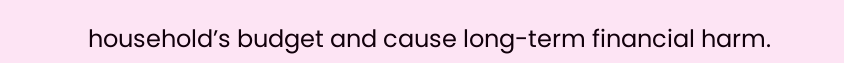household’s budget and cause long-term financial harm.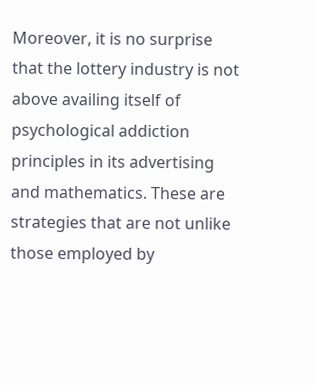Moreover, it is no surprise that the lottery industry is not above availing itself of psychological addiction principles in its advertising and mathematics. These are strategies that are not unlike those employed by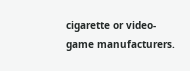cigarette or video-game manufacturers.